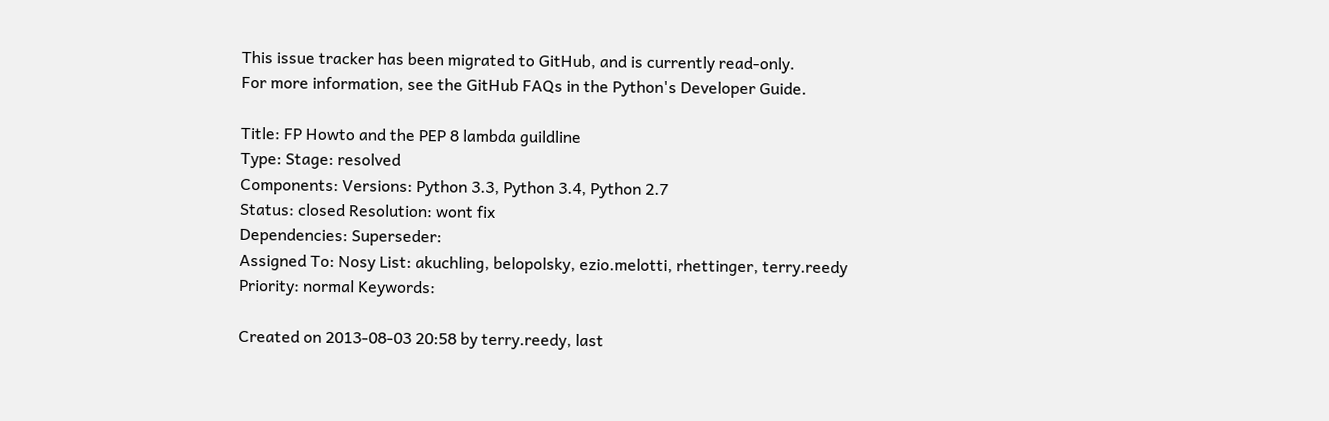This issue tracker has been migrated to GitHub, and is currently read-only.
For more information, see the GitHub FAQs in the Python's Developer Guide.

Title: FP Howto and the PEP 8 lambda guildline
Type: Stage: resolved
Components: Versions: Python 3.3, Python 3.4, Python 2.7
Status: closed Resolution: wont fix
Dependencies: Superseder:
Assigned To: Nosy List: akuchling, belopolsky, ezio.melotti, rhettinger, terry.reedy
Priority: normal Keywords:

Created on 2013-08-03 20:58 by terry.reedy, last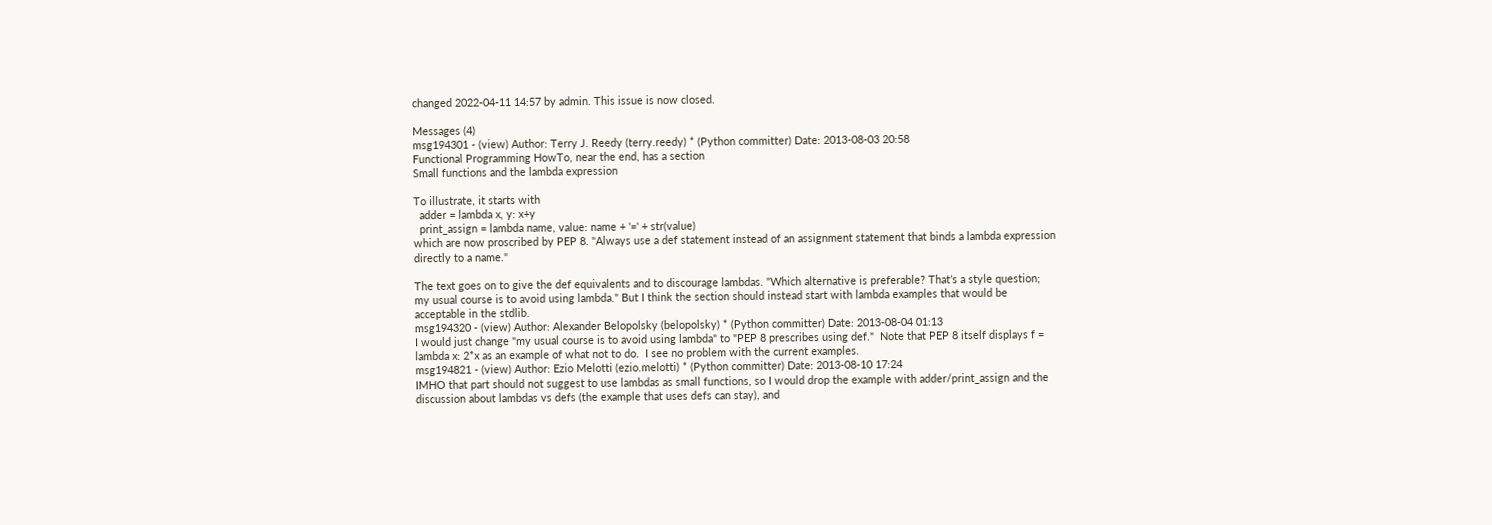changed 2022-04-11 14:57 by admin. This issue is now closed.

Messages (4)
msg194301 - (view) Author: Terry J. Reedy (terry.reedy) * (Python committer) Date: 2013-08-03 20:58
Functional Programming HowTo, near the end, has a section
Small functions and the lambda expression

To illustrate, it starts with
  adder = lambda x, y: x+y
  print_assign = lambda name, value: name + '=' + str(value)
which are now proscribed by PEP 8. "Always use a def statement instead of an assignment statement that binds a lambda expression directly to a name."

The text goes on to give the def equivalents and to discourage lambdas. "Which alternative is preferable? That’s a style question; my usual course is to avoid using lambda." But I think the section should instead start with lambda examples that would be acceptable in the stdlib.
msg194320 - (view) Author: Alexander Belopolsky (belopolsky) * (Python committer) Date: 2013-08-04 01:13
I would just change "my usual course is to avoid using lambda" to "PEP 8 prescribes using def."  Note that PEP 8 itself displays f = lambda x: 2*x as an example of what not to do.  I see no problem with the current examples.
msg194821 - (view) Author: Ezio Melotti (ezio.melotti) * (Python committer) Date: 2013-08-10 17:24
IMHO that part should not suggest to use lambdas as small functions, so I would drop the example with adder/print_assign and the discussion about lambdas vs defs (the example that uses defs can stay), and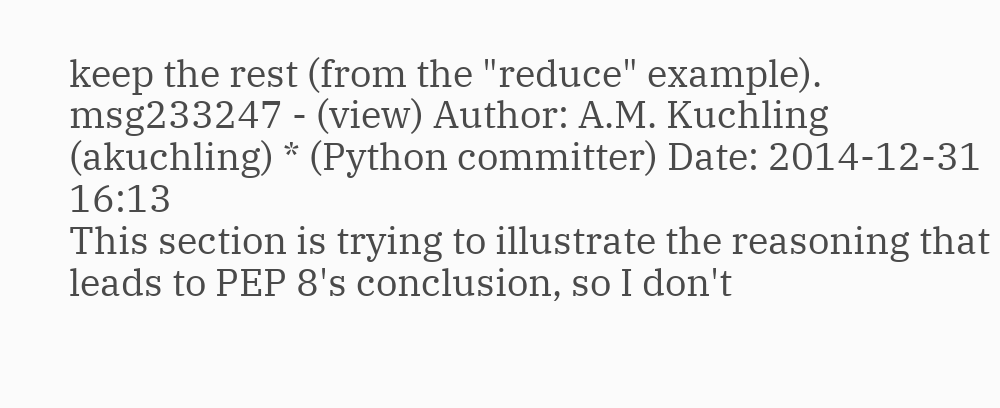keep the rest (from the "reduce" example).
msg233247 - (view) Author: A.M. Kuchling (akuchling) * (Python committer) Date: 2014-12-31 16:13
This section is trying to illustrate the reasoning that leads to PEP 8's conclusion, so I don't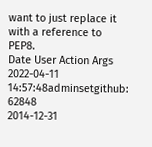want to just replace it with a reference to PEP8.
Date User Action Args
2022-04-11 14:57:48adminsetgithub: 62848
2014-12-31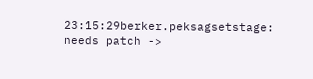23:15:29berker.peksagsetstage: needs patch ->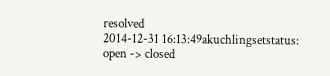resolved
2014-12-31 16:13:49akuchlingsetstatus: open -> closed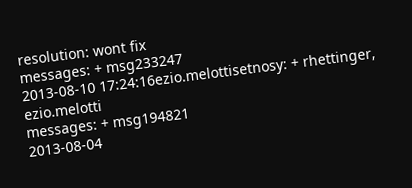resolution: wont fix
messages: + msg233247
2013-08-10 17:24:16ezio.melottisetnosy: + rhettinger, ezio.melotti
messages: + msg194821
2013-08-04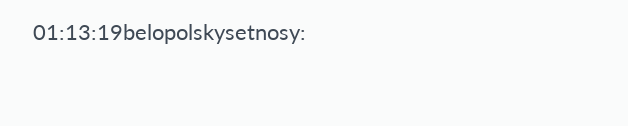01:13:19belopolskysetnosy: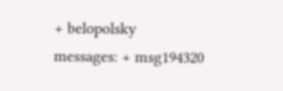+ belopolsky
messages: + msg194320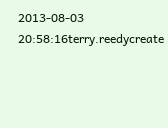2013-08-03 20:58:16terry.reedycreate